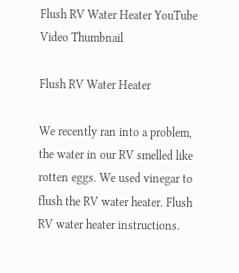Flush RV Water Heater YouTube Video Thumbnail

Flush RV Water Heater

We recently ran into a problem, the water in our RV smelled like rotten eggs. We used vinegar to flush the RV water heater. Flush RV water heater instructions.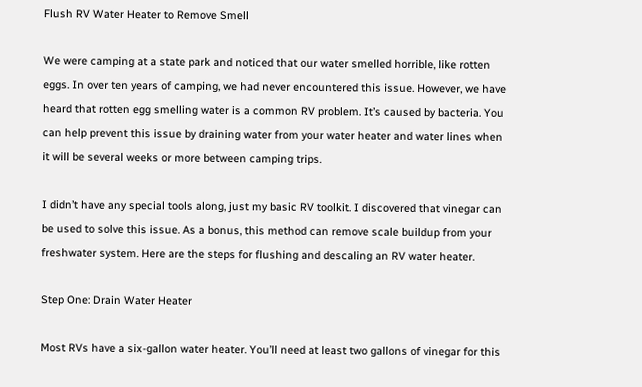Flush RV Water Heater to Remove Smell

We were camping at a state park and noticed that our water smelled horrible, like rotten eggs. In over ten years of camping, we had never encountered this issue. However, we have heard that rotten egg smelling water is a common RV problem. It’s caused by bacteria. You can help prevent this issue by draining water from your water heater and water lines when it will be several weeks or more between camping trips.

I didn’t have any special tools along, just my basic RV toolkit. I discovered that vinegar can be used to solve this issue. As a bonus, this method can remove scale buildup from your freshwater system. Here are the steps for flushing and descaling an RV water heater.

Step One: Drain Water Heater

Most RVs have a six-gallon water heater. You’ll need at least two gallons of vinegar for this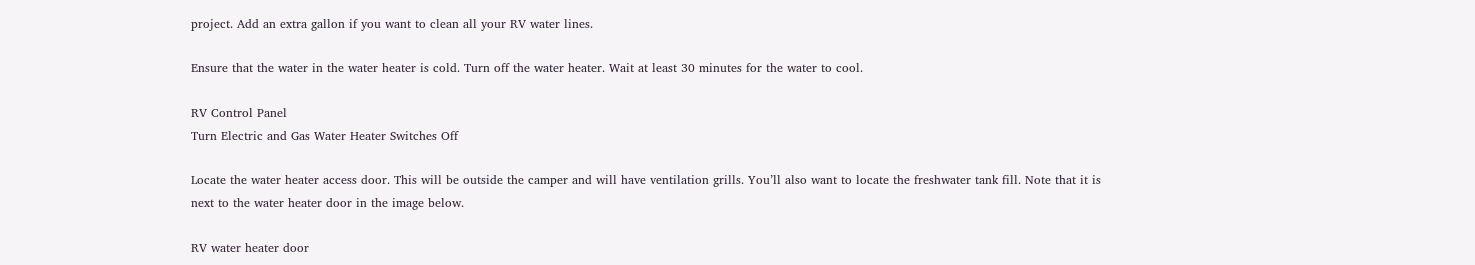project. Add an extra gallon if you want to clean all your RV water lines.

Ensure that the water in the water heater is cold. Turn off the water heater. Wait at least 30 minutes for the water to cool.

RV Control Panel
Turn Electric and Gas Water Heater Switches Off

Locate the water heater access door. This will be outside the camper and will have ventilation grills. You’ll also want to locate the freshwater tank fill. Note that it is next to the water heater door in the image below.

RV water heater door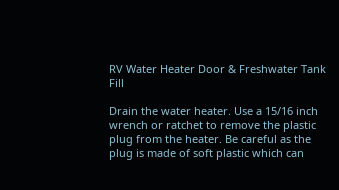RV Water Heater Door & Freshwater Tank Fill

Drain the water heater. Use a 15/16 inch wrench or ratchet to remove the plastic plug from the heater. Be careful as the plug is made of soft plastic which can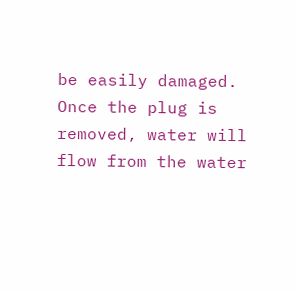be easily damaged. Once the plug is removed, water will flow from the water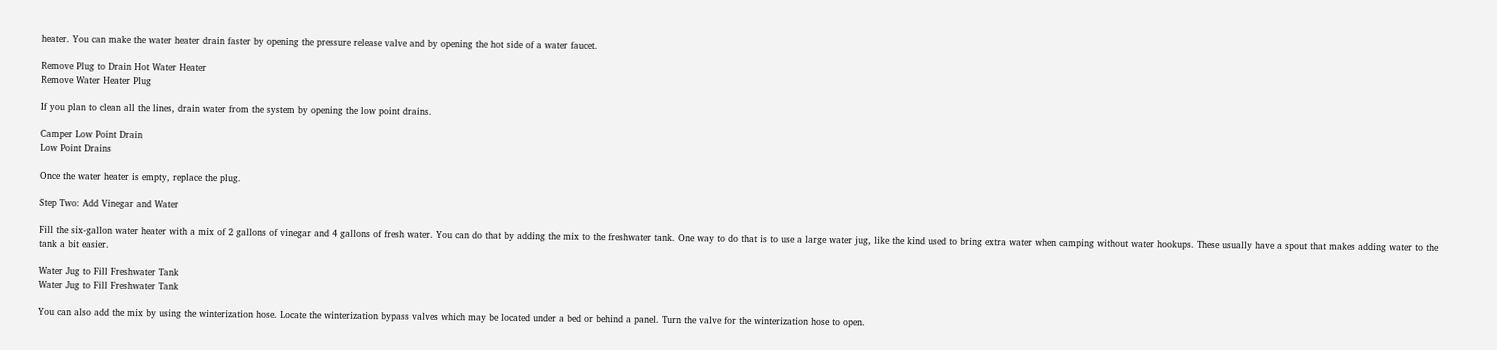heater. You can make the water heater drain faster by opening the pressure release valve and by opening the hot side of a water faucet.

Remove Plug to Drain Hot Water Heater
Remove Water Heater Plug

If you plan to clean all the lines, drain water from the system by opening the low point drains.

Camper Low Point Drain
Low Point Drains

Once the water heater is empty, replace the plug.

Step Two: Add Vinegar and Water

Fill the six-gallon water heater with a mix of 2 gallons of vinegar and 4 gallons of fresh water. You can do that by adding the mix to the freshwater tank. One way to do that is to use a large water jug, like the kind used to bring extra water when camping without water hookups. These usually have a spout that makes adding water to the tank a bit easier.

Water Jug to Fill Freshwater Tank
Water Jug to Fill Freshwater Tank

You can also add the mix by using the winterization hose. Locate the winterization bypass valves which may be located under a bed or behind a panel. Turn the valve for the winterization hose to open.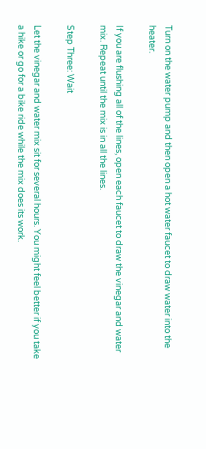Turn on the water pump and then open a hot water faucet to draw water into the heater.

If you are flushing all of the lines, open each faucet to draw the vinegar and water mix. Repeat until the mix is in all the lines.

Step Three: Wait

Let the vinegar and water mix sit for several hours. You might feel better if you take a hike or go for a bike ride while the mix does its work.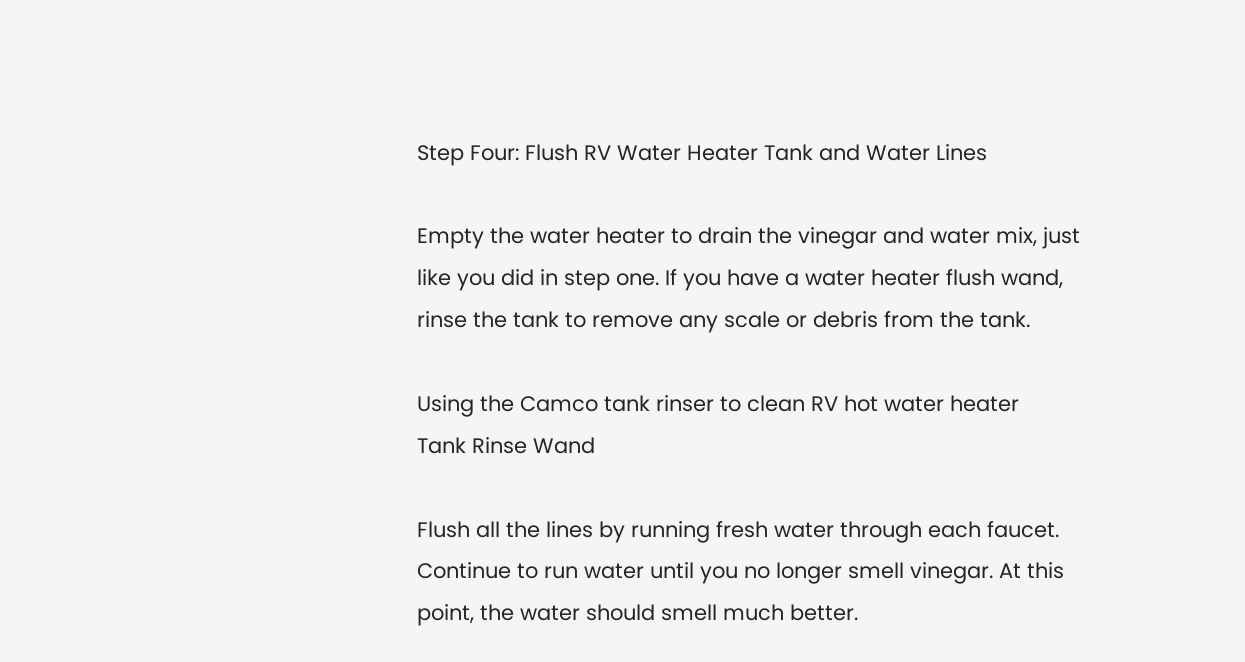Step Four: Flush RV Water Heater Tank and Water Lines

Empty the water heater to drain the vinegar and water mix, just like you did in step one. If you have a water heater flush wand, rinse the tank to remove any scale or debris from the tank.

Using the Camco tank rinser to clean RV hot water heater
Tank Rinse Wand

Flush all the lines by running fresh water through each faucet. Continue to run water until you no longer smell vinegar. At this point, the water should smell much better.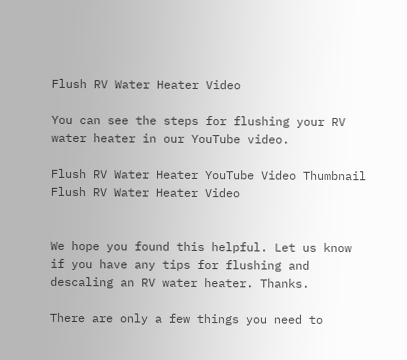Flush RV Water Heater Video

You can see the steps for flushing your RV water heater in our YouTube video.

Flush RV Water Heater YouTube Video Thumbnail
Flush RV Water Heater Video


We hope you found this helpful. Let us know if you have any tips for flushing and descaling an RV water heater. Thanks.

There are only a few things you need to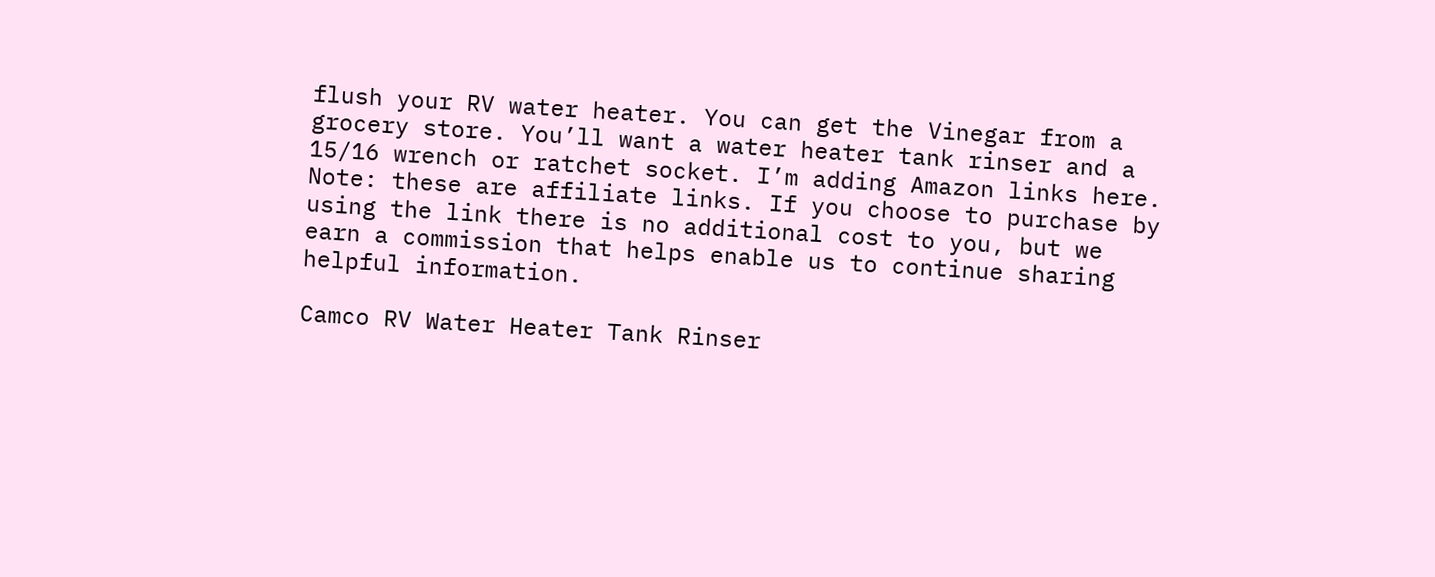flush your RV water heater. You can get the Vinegar from a grocery store. You’ll want a water heater tank rinser and a 15/16 wrench or ratchet socket. I’m adding Amazon links here. Note: these are affiliate links. If you choose to purchase by using the link there is no additional cost to you, but we earn a commission that helps enable us to continue sharing helpful information.

Camco RV Water Heater Tank Rinser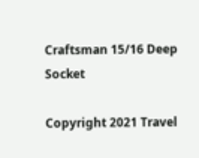Craftsman 15/16 Deep Socket

Copyright 2021 Travel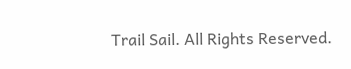Trail Sail. All Rights Reserved.